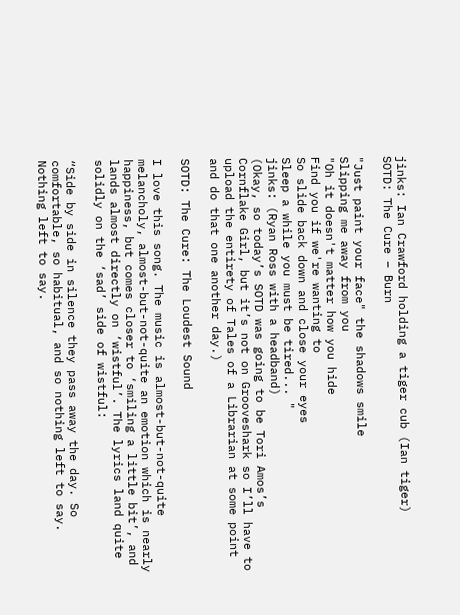jinks: Ian Crawford holding a tiger cub (Ian tiger)
SOTD: The Cure – Burn

"Just paint your face" the shadows smile
Slipping me away from you
"Oh it doesn't matter how you hide
Find you if we're wanting to
So slide back down and close your eyes
Sleep a while you must be tired... "
jinks: (Ryan Ross with a headband)
(Okay, so today’s SOTD was going to be Tori Amos’s Cornflake Girl, but it’s not on Grooveshark so I’ll have to upload the entirety of Tales of a Librarian at some point and do that one another day.)

SOTD: The Cure: The Loudest Sound

I love this song. The music is almost-but-not-quite melancholy, almost-but-not-quite an emotion which is nearly happiness, but comes closer to ‘smiling a little bit’, and lands almost directly on ‘wistful’. The lyrics land quite solidly on the ‘sad’ side of wistful:

“Side by side in silence they pass away the day. So comfortable, so habitual, and so nothing left to say. Nothing left to say.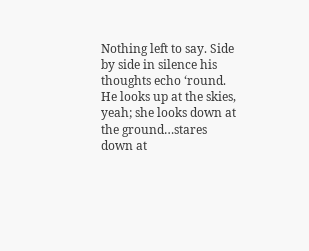Nothing left to say. Side by side in silence his thoughts echo ‘round. He looks up at the skies, yeah; she looks down at the ground…stares down at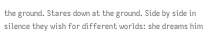the ground. Stares down at the ground. Side by side in silence they wish for different worlds: she dreams him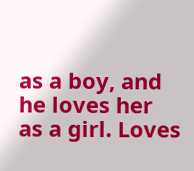as a boy, and he loves her as a girl. Loves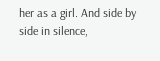her as a girl. And side by side in silence,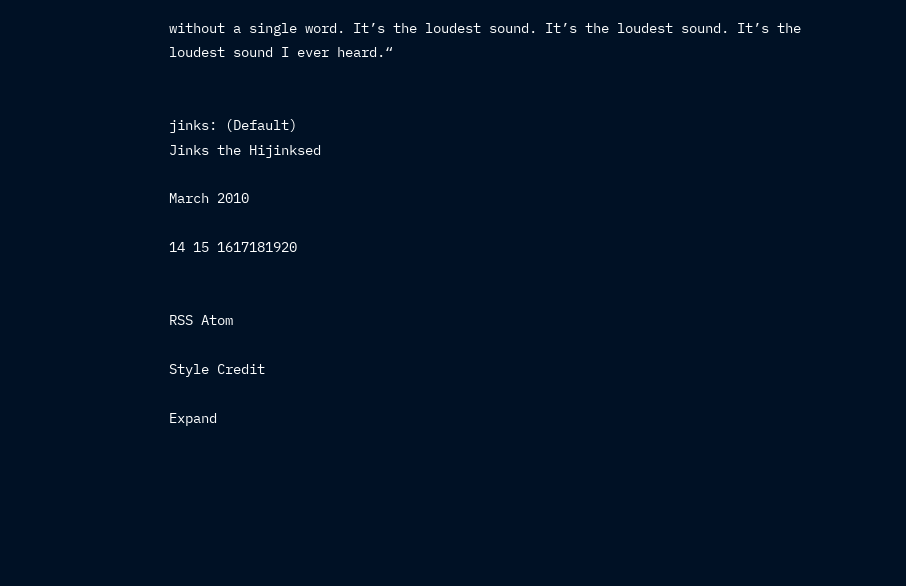without a single word. It’s the loudest sound. It’s the loudest sound. It’s the loudest sound I ever heard.“


jinks: (Default)
Jinks the Hijinksed

March 2010

14 15 1617181920


RSS Atom

Style Credit

Expand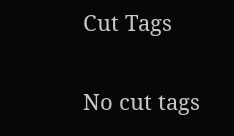Cut Tags

No cut tags